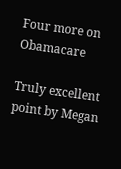Four more on Obamacare

Truly excellent point by Megan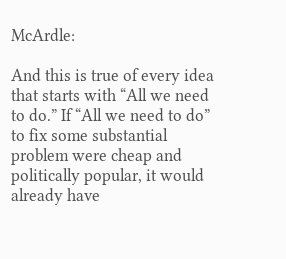McArdle:

And this is true of every idea that starts with “All we need to do.” If “All we need to do” to fix some substantial problem were cheap and politically popular, it would already have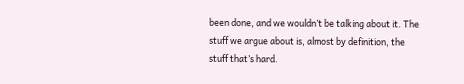been done, and we wouldn’t be talking about it. The stuff we argue about is, almost by definition, the stuff that’s hard.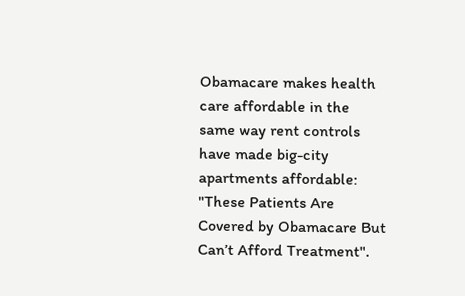Obamacare makes health care affordable in the same way rent controls have made big-city apartments affordable: "These Patients Are Covered by Obamacare But Can’t Afford Treatment".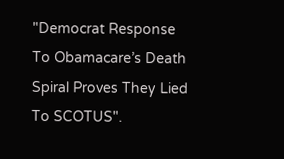"Democrat Response To Obamacare’s Death Spiral Proves They Lied To SCOTUS".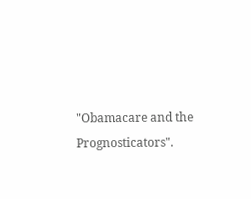"Obamacare and the Prognosticators".